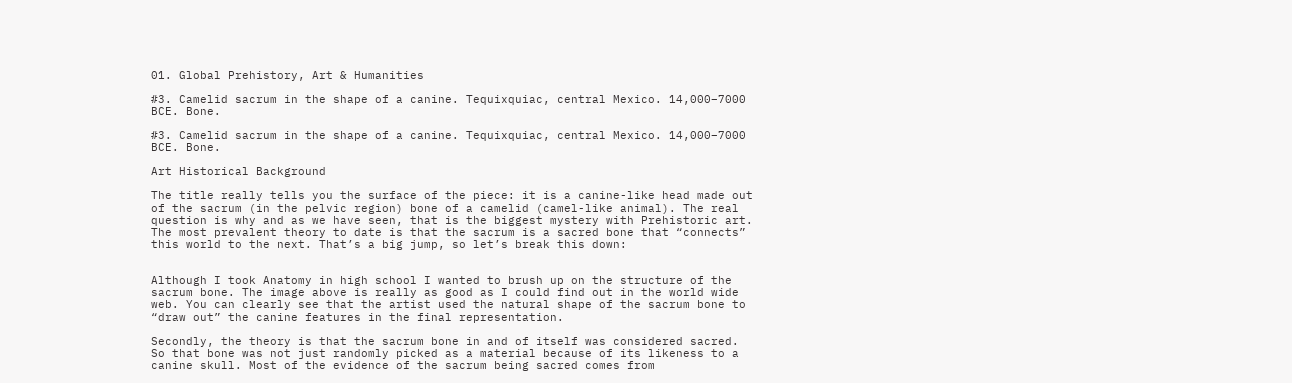01. Global Prehistory, Art & Humanities

#3. Camelid sacrum in the shape of a canine. Tequixquiac, central Mexico. 14,000–7000 BCE. Bone.

#3. Camelid sacrum in the shape of a canine. Tequixquiac, central Mexico. 14,000–7000 BCE. Bone.

Art Historical Background

The title really tells you the surface of the piece: it is a canine-like head made out of the sacrum (in the pelvic region) bone of a camelid (camel-like animal). The real question is why and as we have seen, that is the biggest mystery with Prehistoric art. The most prevalent theory to date is that the sacrum is a sacred bone that “connects” this world to the next. That’s a big jump, so let’s break this down:


Although I took Anatomy in high school I wanted to brush up on the structure of the sacrum bone. The image above is really as good as I could find out in the world wide web. You can clearly see that the artist used the natural shape of the sacrum bone to “draw out” the canine features in the final representation.

Secondly, the theory is that the sacrum bone in and of itself was considered sacred. So that bone was not just randomly picked as a material because of its likeness to a canine skull. Most of the evidence of the sacrum being sacred comes from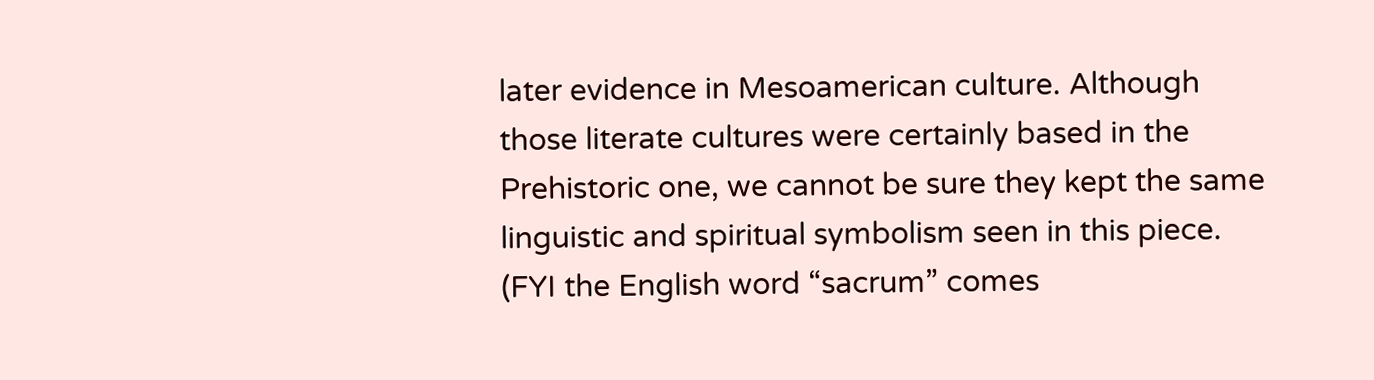later evidence in Mesoamerican culture. Although those literate cultures were certainly based in the Prehistoric one, we cannot be sure they kept the same linguistic and spiritual symbolism seen in this piece. (FYI the English word “sacrum” comes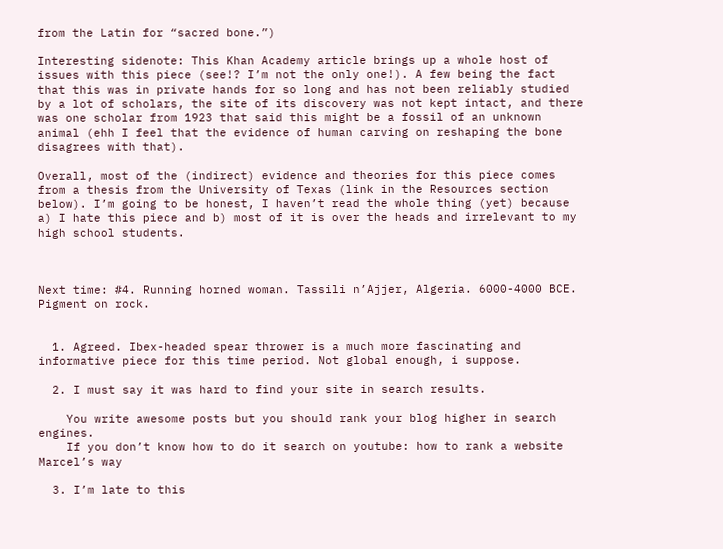from the Latin for “sacred bone.”)

Interesting sidenote: This Khan Academy article brings up a whole host of issues with this piece (see!? I’m not the only one!). A few being the fact that this was in private hands for so long and has not been reliably studied by a lot of scholars, the site of its discovery was not kept intact, and there was one scholar from 1923 that said this might be a fossil of an unknown animal (ehh I feel that the evidence of human carving on reshaping the bone disagrees with that).

Overall, most of the (indirect) evidence and theories for this piece comes from a thesis from the University of Texas (link in the Resources section below). I’m going to be honest, I haven’t read the whole thing (yet) because a) I hate this piece and b) most of it is over the heads and irrelevant to my high school students.



Next time: #4. Running horned woman. Tassili n’Ajjer, Algeria. 6000-4000 BCE. Pigment on rock.


  1. Agreed. Ibex-headed spear thrower is a much more fascinating and informative piece for this time period. Not global enough, i suppose.

  2. I must say it was hard to find your site in search results.

    You write awesome posts but you should rank your blog higher in search engines.
    If you don’t know how to do it search on youtube: how to rank a website Marcel’s way

  3. I’m late to this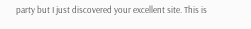party but I just discovered your excellent site. This is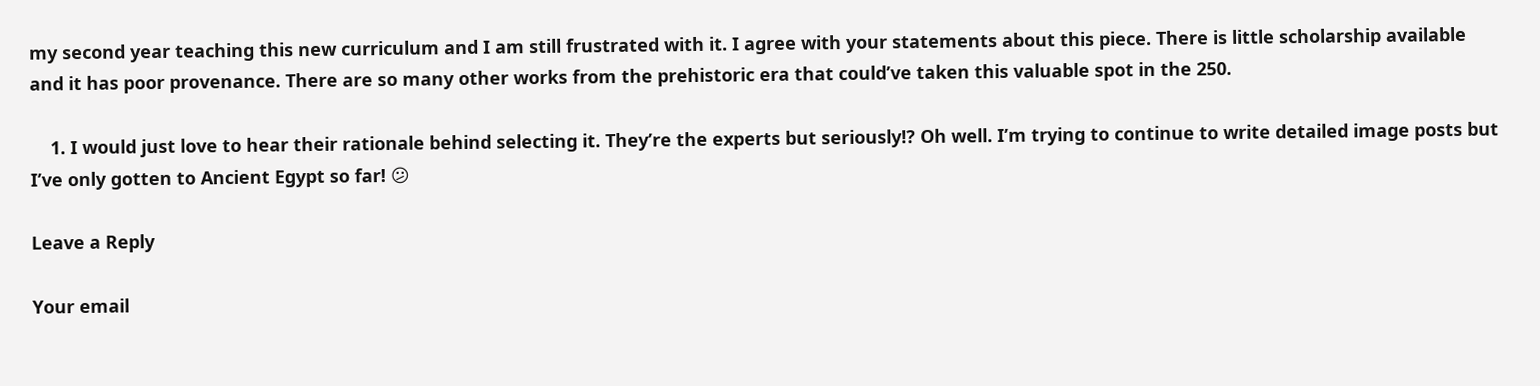my second year teaching this new curriculum and I am still frustrated with it. I agree with your statements about this piece. There is little scholarship available and it has poor provenance. There are so many other works from the prehistoric era that could’ve taken this valuable spot in the 250.

    1. I would just love to hear their rationale behind selecting it. They’re the experts but seriously!? Oh well. I’m trying to continue to write detailed image posts but I’ve only gotten to Ancient Egypt so far! 😕

Leave a Reply

Your email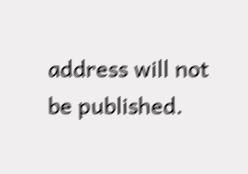address will not be published.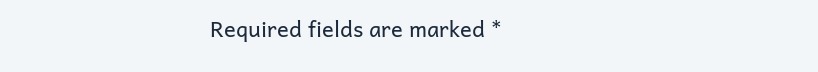Required fields are marked *